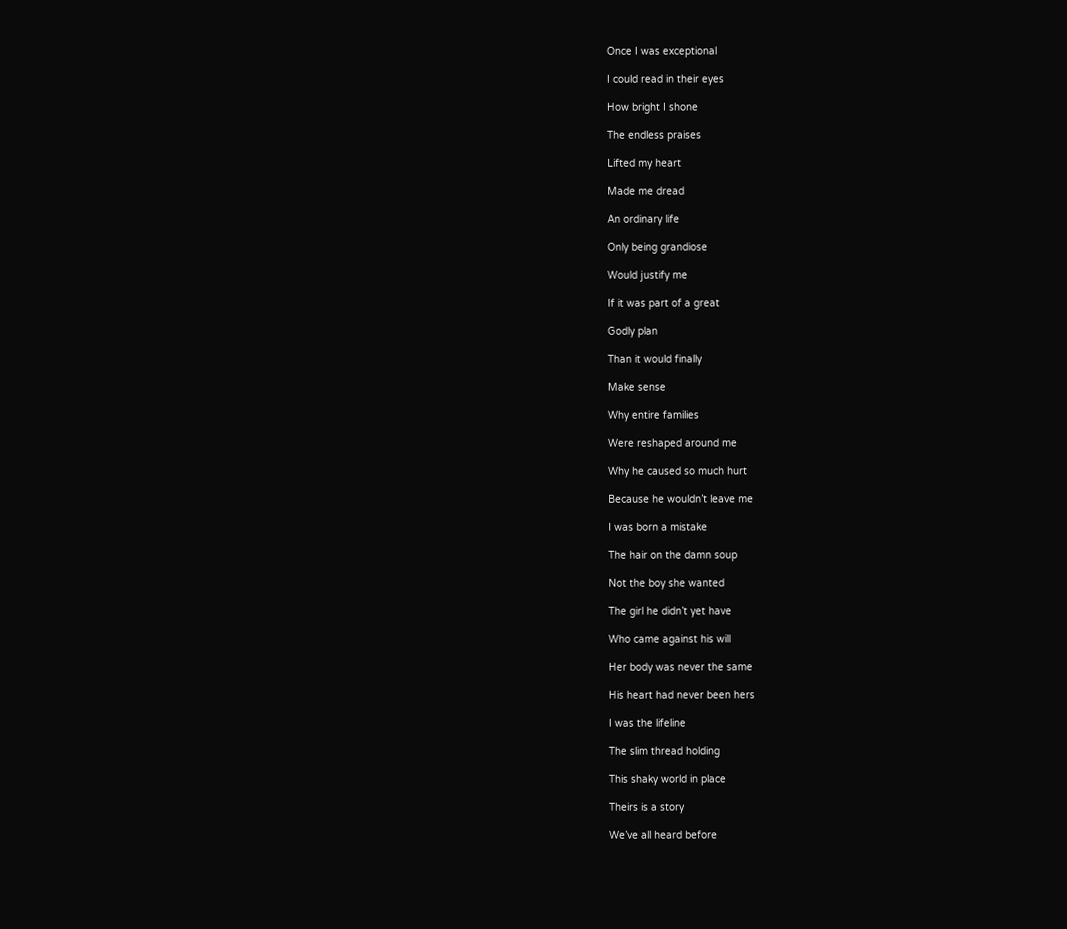Once I was exceptional

I could read in their eyes

How bright I shone

The endless praises

Lifted my heart

Made me dread

An ordinary life

Only being grandiose

Would justify me

If it was part of a great

Godly plan

Than it would finally

Make sense

Why entire families

Were reshaped around me

Why he caused so much hurt

Because he wouldn’t leave me

I was born a mistake

The hair on the damn soup

Not the boy she wanted

The girl he didn’t yet have

Who came against his will

Her body was never the same

His heart had never been hers

I was the lifeline

The slim thread holding

This shaky world in place

Theirs is a story

We’ve all heard before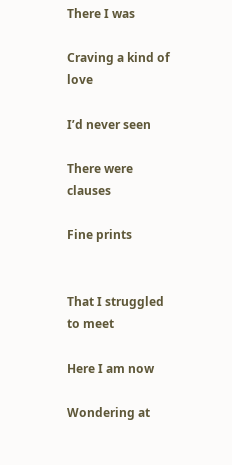There I was

Craving a kind of love

I’d never seen

There were clauses

Fine prints


That I struggled to meet

Here I am now

Wondering at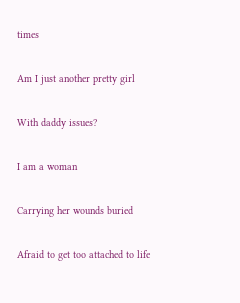times

Am I just another pretty girl

With daddy issues?

I am a woman

Carrying her wounds buried

Afraid to get too attached to life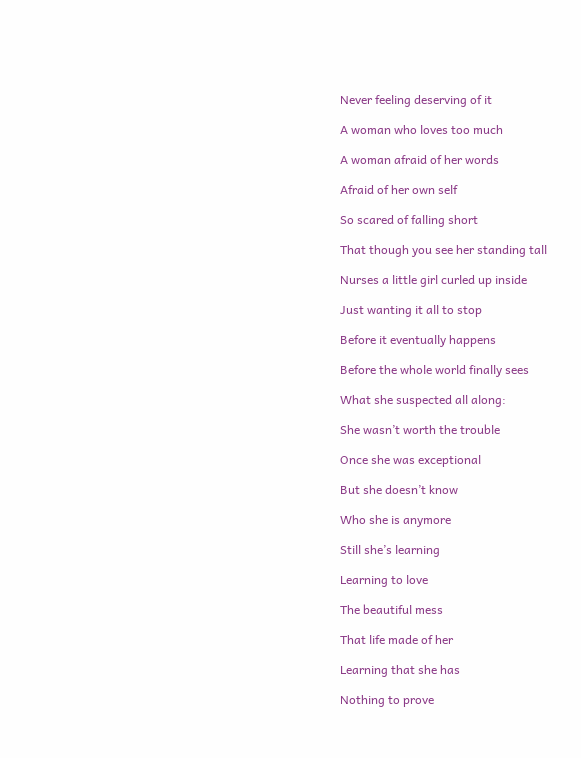Never feeling deserving of it

A woman who loves too much

A woman afraid of her words

Afraid of her own self

So scared of falling short

That though you see her standing tall

Nurses a little girl curled up inside

Just wanting it all to stop

Before it eventually happens

Before the whole world finally sees

What she suspected all along:

She wasn’t worth the trouble

Once she was exceptional

But she doesn’t know

Who she is anymore

Still she’s learning

Learning to love

The beautiful mess

That life made of her

Learning that she has

Nothing to prove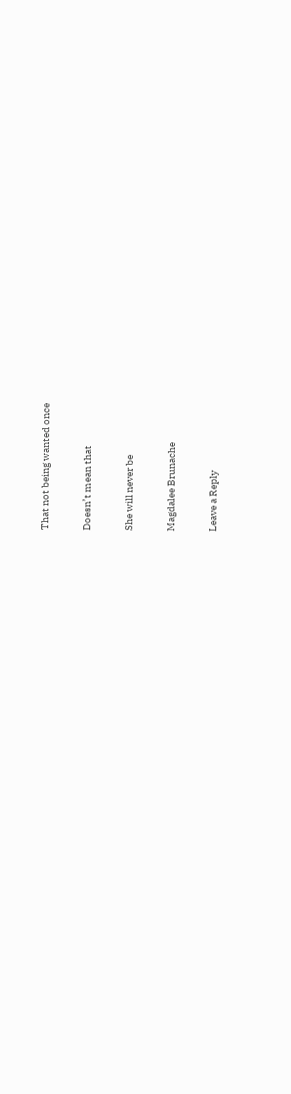That not being wanted once

Doesn’t mean that

She will never be

Magdalee Brunache

Leave a Reply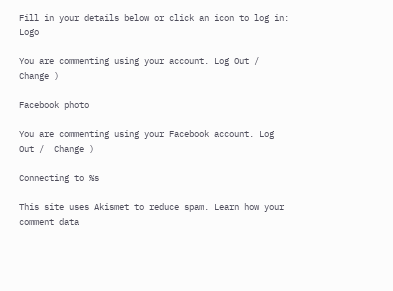Fill in your details below or click an icon to log in: Logo

You are commenting using your account. Log Out /  Change )

Facebook photo

You are commenting using your Facebook account. Log Out /  Change )

Connecting to %s

This site uses Akismet to reduce spam. Learn how your comment data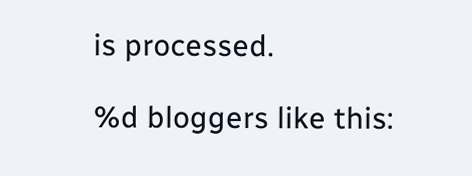is processed.

%d bloggers like this: